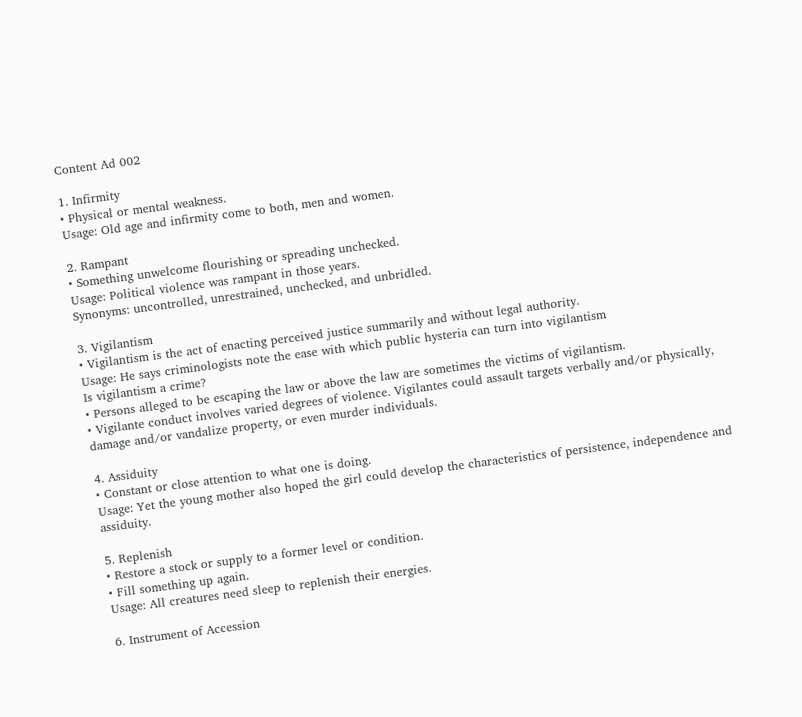Content Ad 002

1. Infirmity
• Physical or mental weakness.
Usage: Old age and infirmity come to both, men and women.

2. Rampant
• Something unwelcome flourishing or spreading unchecked.
Usage: Political violence was rampant in those years.
Synonyms: uncontrolled, unrestrained, unchecked, and unbridled.

3. Vigilantism
• Vigilantism is the act of enacting perceived justice summarily and without legal authority.
Usage: He says criminologists note the ease with which public hysteria can turn into vigilantism
Is vigilantism a crime?
• Persons alleged to be escaping the law or above the law are sometimes the victims of vigilantism.
• Vigilante conduct involves varied degrees of violence. Vigilantes could assault targets verbally and/or physically, damage and/or vandalize property, or even murder individuals.

4. Assiduity
• Constant or close attention to what one is doing.
Usage: Yet the young mother also hoped the girl could develop the characteristics of persistence, independence and assiduity.

5. Replenish
• Restore a stock or supply to a former level or condition.
• Fill something up again.
Usage: All creatures need sleep to replenish their energies.

6. Instrument of Accession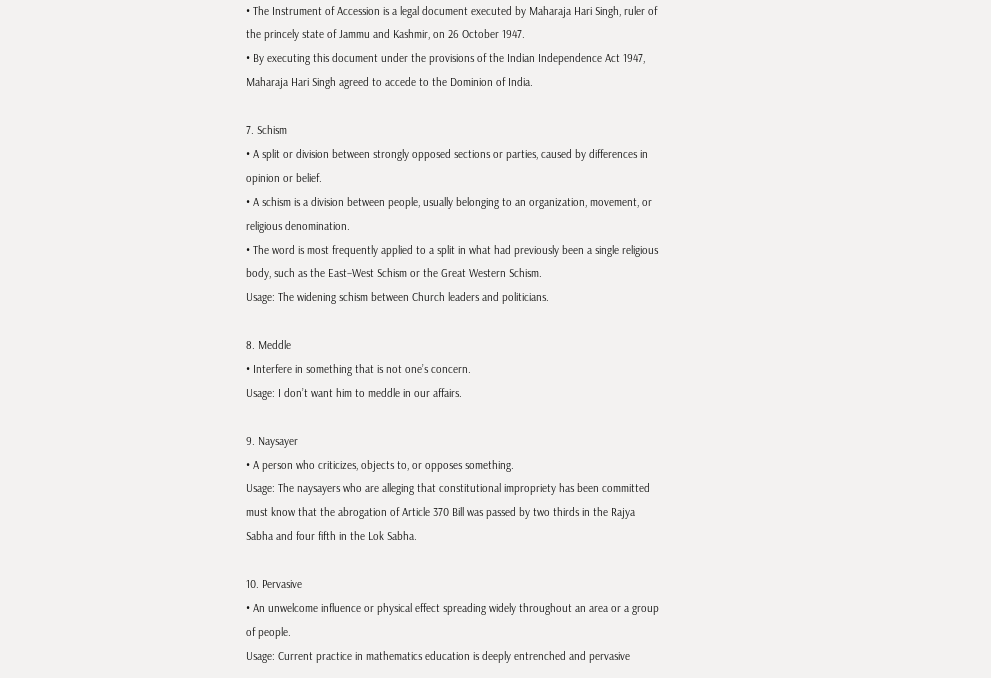• The Instrument of Accession is a legal document executed by Maharaja Hari Singh, ruler of the princely state of Jammu and Kashmir, on 26 October 1947.
• By executing this document under the provisions of the Indian Independence Act 1947, Maharaja Hari Singh agreed to accede to the Dominion of India.

7. Schism
• A split or division between strongly opposed sections or parties, caused by differences in opinion or belief.
• A schism is a division between people, usually belonging to an organization, movement, or religious denomination.
• The word is most frequently applied to a split in what had previously been a single religious body, such as the East–West Schism or the Great Western Schism.
Usage: The widening schism between Church leaders and politicians.

8. Meddle
• Interfere in something that is not one’s concern.
Usage: I don’t want him to meddle in our affairs.

9. Naysayer
• A person who criticizes, objects to, or opposes something.
Usage: The naysayers who are alleging that constitutional impropriety has been committed must know that the abrogation of Article 370 Bill was passed by two thirds in the Rajya Sabha and four fifth in the Lok Sabha.

10. Pervasive
• An unwelcome influence or physical effect spreading widely throughout an area or a group of people.
Usage: Current practice in mathematics education is deeply entrenched and pervasive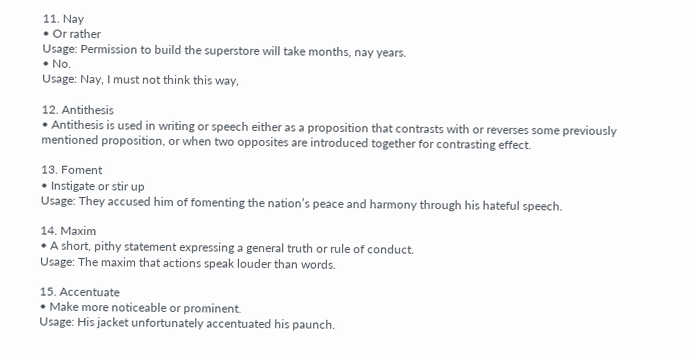11. Nay
• Or rather
Usage: Permission to build the superstore will take months, nay years.
• No.
Usage: Nay, I must not think this way,

12. Antithesis
• Antithesis is used in writing or speech either as a proposition that contrasts with or reverses some previously mentioned proposition, or when two opposites are introduced together for contrasting effect.

13. Foment
• Instigate or stir up
Usage: They accused him of fomenting the nation’s peace and harmony through his hateful speech.

14. Maxim
• A short, pithy statement expressing a general truth or rule of conduct.
Usage: The maxim that actions speak louder than words.

15. Accentuate
• Make more noticeable or prominent.
Usage: His jacket unfortunately accentuated his paunch.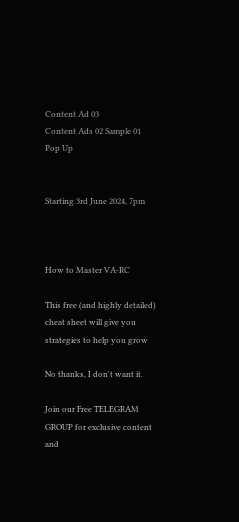Content Ad 03
Content Ads 02 Sample 01
Pop Up


Starting 3rd June 2024, 7pm



How to Master VA-RC

This free (and highly detailed) cheat sheet will give you strategies to help you grow

No thanks, I don't want it.

Join our Free TELEGRAM GROUP for exclusive content and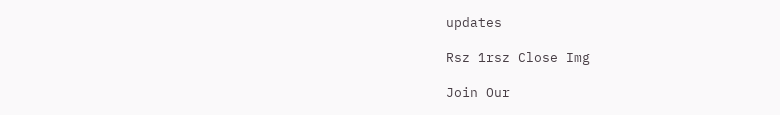updates

Rsz 1rsz Close Img

Join Our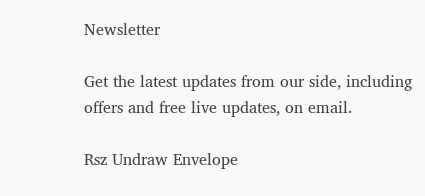Newsletter

Get the latest updates from our side, including offers and free live updates, on email.

Rsz Undraw Envelope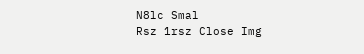N8lc Smal
Rsz 1rsz Close Img